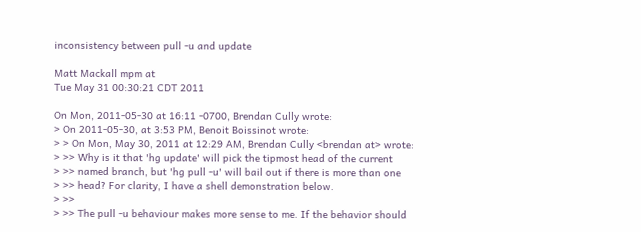inconsistency between pull -u and update

Matt Mackall mpm at
Tue May 31 00:30:21 CDT 2011

On Mon, 2011-05-30 at 16:11 -0700, Brendan Cully wrote:
> On 2011-05-30, at 3:53 PM, Benoit Boissinot wrote:
> > On Mon, May 30, 2011 at 12:29 AM, Brendan Cully <brendan at> wrote:
> >> Why is it that 'hg update' will pick the tipmost head of the current
> >> named branch, but 'hg pull -u' will bail out if there is more than one
> >> head? For clarity, I have a shell demonstration below.
> >>
> >> The pull -u behaviour makes more sense to me. If the behavior should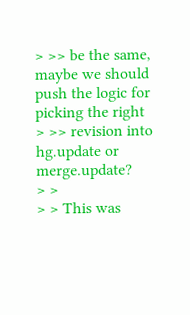> >> be the same, maybe we should push the logic for picking the right
> >> revision into hg.update or merge.update?
> >
> > This was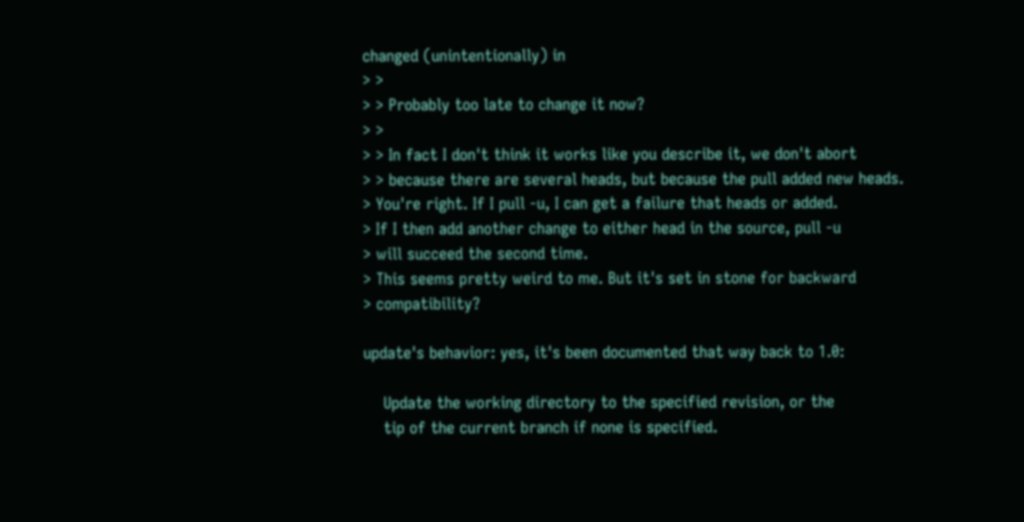changed (unintentionally) in
> >
> > Probably too late to change it now?
> >
> > In fact I don't think it works like you describe it, we don't abort
> > because there are several heads, but because the pull added new heads.
> You're right. If I pull -u, I can get a failure that heads or added.
> If I then add another change to either head in the source, pull -u
> will succeed the second time.
> This seems pretty weird to me. But it's set in stone for backward
> compatibility?

update's behavior: yes, it's been documented that way back to 1.0:

    Update the working directory to the specified revision, or the
    tip of the current branch if none is specified.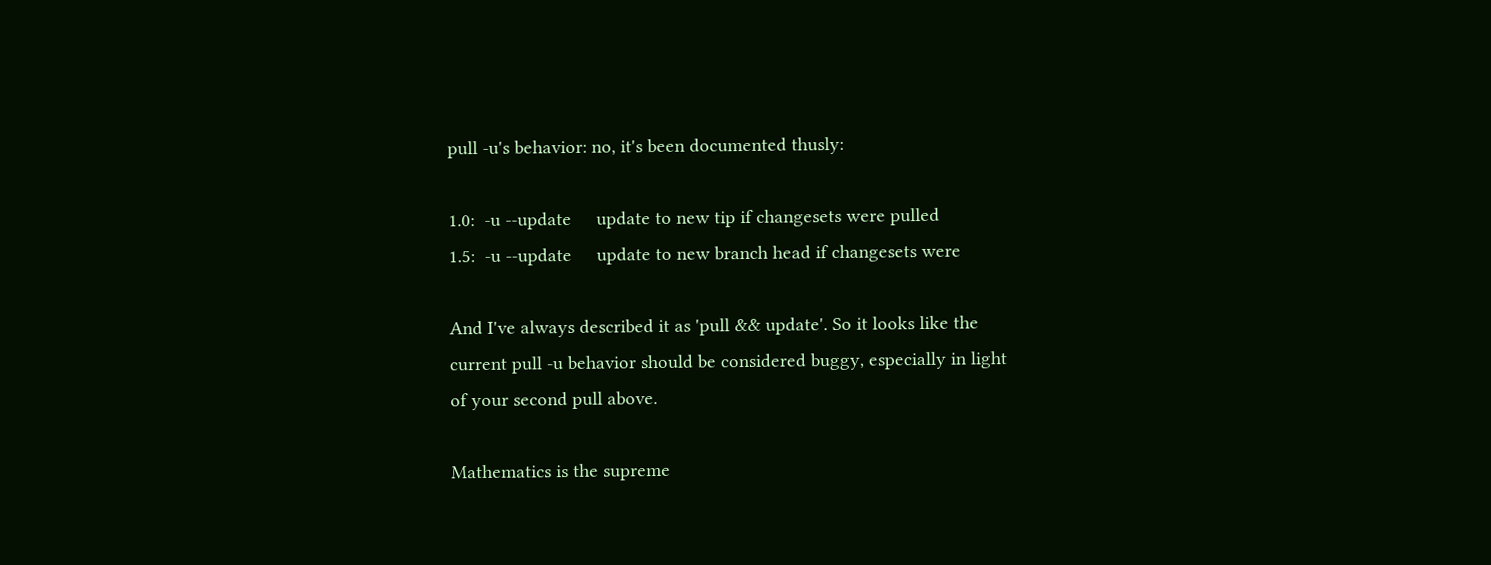pull -u's behavior: no, it's been documented thusly:

1.0:  -u --update     update to new tip if changesets were pulled
1.5:  -u --update     update to new branch head if changesets were

And I've always described it as 'pull && update'. So it looks like the
current pull -u behavior should be considered buggy, especially in light
of your second pull above.

Mathematics is the supreme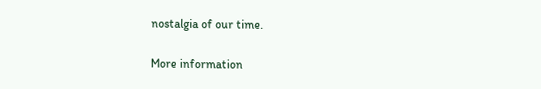nostalgia of our time.

More information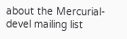about the Mercurial-devel mailing list